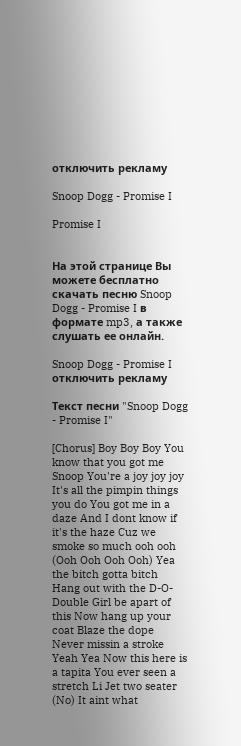отключить рекламу

Snoop Dogg - Promise I

Promise I


На этой странице Вы можете бесплатно скачать песню Snoop Dogg - Promise I в формате mp3, а также слушать ее онлайн.

Snoop Dogg - Promise I
отключить рекламу

Текст песни "Snoop Dogg - Promise I"

[Chorus] Boy Boy Boy You know that you got me Snoop You're a joy joy joy It's all the pimpin things you do You got me in a daze And I dont know if it's the haze Cuz we smoke so much ooh ooh (Ooh Ooh Ooh Ooh) Yea the bitch gotta bitch Hang out with the D-O-Double Girl be apart of this Now hang up your coat Blaze the dope Never missin a stroke Yeah Yea Now this here is a tapita You ever seen a stretch Li Jet two seater (No) It aint what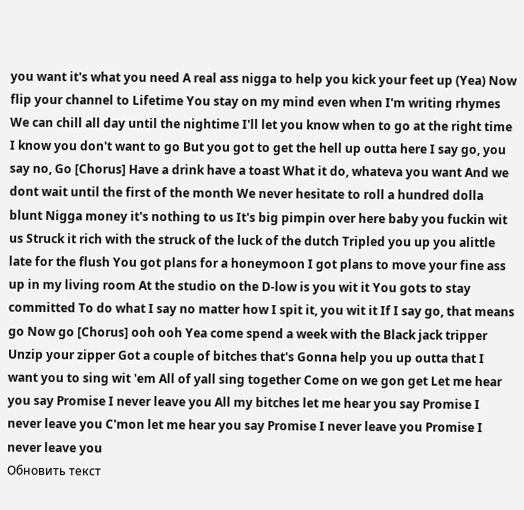you want it's what you need A real ass nigga to help you kick your feet up (Yea) Now flip your channel to Lifetime You stay on my mind even when I'm writing rhymes We can chill all day until the nightime I'll let you know when to go at the right time I know you don't want to go But you got to get the hell up outta here I say go, you say no, Go [Chorus] Have a drink have a toast What it do, whateva you want And we dont wait until the first of the month We never hesitate to roll a hundred dolla blunt Nigga money it's nothing to us It's big pimpin over here baby you fuckin wit us Struck it rich with the struck of the luck of the dutch Tripled you up you alittle late for the flush You got plans for a honeymoon I got plans to move your fine ass up in my living room At the studio on the D-low is you wit it You gots to stay committed To do what I say no matter how I spit it, you wit it If I say go, that means go Now go [Chorus] ooh ooh Yea come spend a week with the Black jack tripper Unzip your zipper Got a couple of bitches that's Gonna help you up outta that I want you to sing wit 'em All of yall sing together Come on we gon get Let me hear you say Promise I never leave you All my bitches let me hear you say Promise I never leave you C'mon let me hear you say Promise I never leave you Promise I never leave you
Обновить текст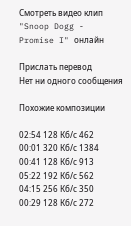Смотреть видео клип "Snoop Dogg - Promise I" онлайн

Прислать перевод
Нет ни одного сообщения

Похожие композиции

02:54 128 Кб/с 462
00:01 320 Кб/с 1384
00:41 128 Кб/с 913
05:22 192 Кб/с 562
04:15 256 Кб/с 350
00:29 128 Кб/с 272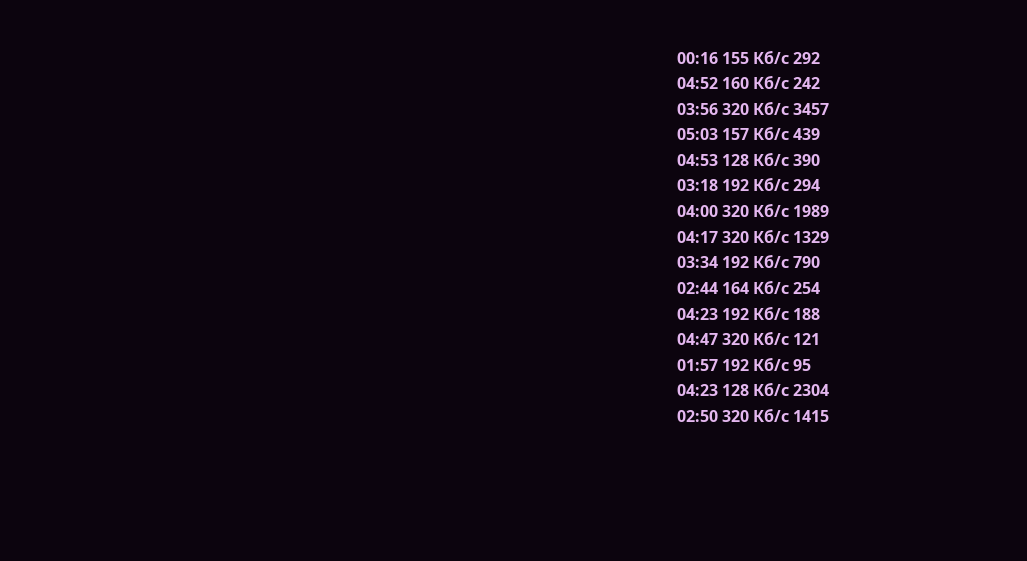00:16 155 Кб/с 292
04:52 160 Кб/с 242
03:56 320 Кб/с 3457
05:03 157 Кб/с 439
04:53 128 Кб/с 390
03:18 192 Кб/с 294
04:00 320 Кб/с 1989
04:17 320 Кб/с 1329
03:34 192 Кб/с 790
02:44 164 Кб/с 254
04:23 192 Кб/с 188
04:47 320 Кб/с 121
01:57 192 Кб/с 95
04:23 128 Кб/с 2304
02:50 320 Кб/с 1415